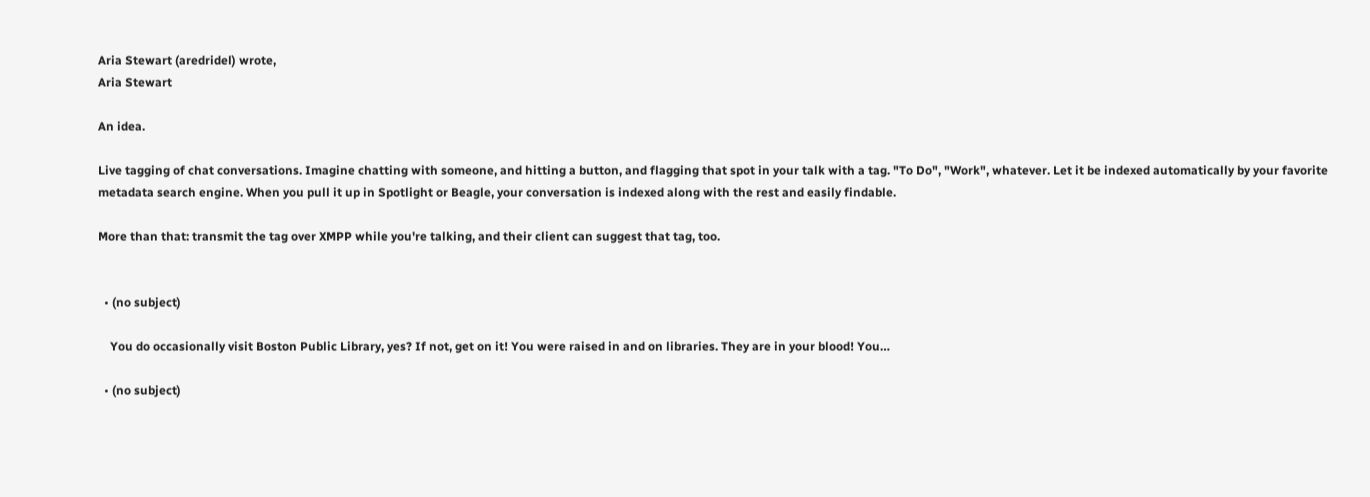Aria Stewart (aredridel) wrote,
Aria Stewart

An idea.

Live tagging of chat conversations. Imagine chatting with someone, and hitting a button, and flagging that spot in your talk with a tag. "To Do", "Work", whatever. Let it be indexed automatically by your favorite metadata search engine. When you pull it up in Spotlight or Beagle, your conversation is indexed along with the rest and easily findable.

More than that: transmit the tag over XMPP while you're talking, and their client can suggest that tag, too.


  • (no subject)

    You do occasionally visit Boston Public Library, yes? If not, get on it! You were raised in and on libraries. They are in your blood! You…

  • (no subject)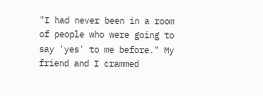"I had never been in a room of people who were going to say 'yes' to me before." My friend and I crammed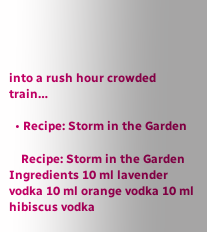into a rush hour crowded train…

  • Recipe: Storm in the Garden

    Recipe: Storm in the Garden Ingredients 10 ml lavender vodka 10 ml orange vodka 10 ml hibiscus vodka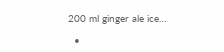200 ml ginger ale ice…

  •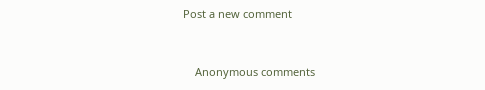Post a new comment


    Anonymous comments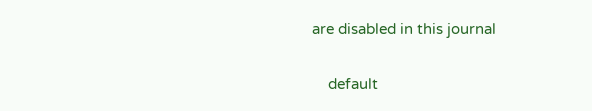are disabled in this journal

    default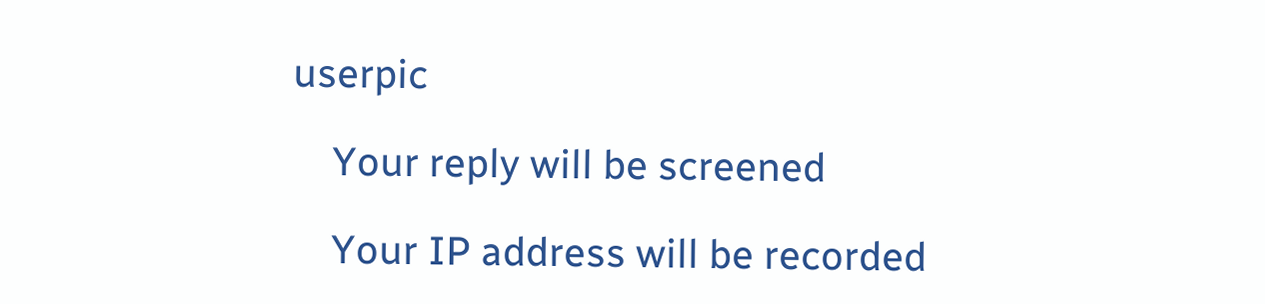userpic

    Your reply will be screened

    Your IP address will be recorded